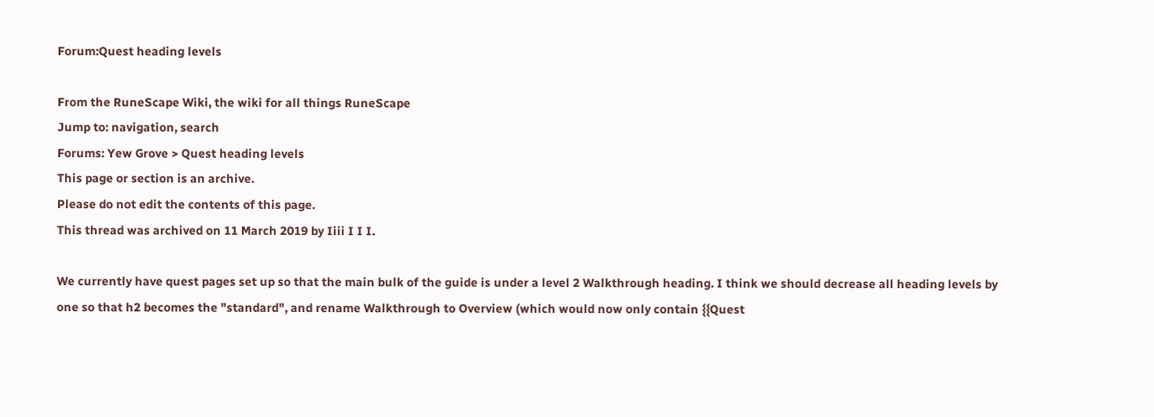Forum:Quest heading levels

From the RuneScape Wiki, the wiki for all things RuneScape
Jump to: navigation, search
Forums: Yew Grove > Quest heading levels
This page or section is an archive.
Please do not edit the contents of this page.
This thread was archived on 11 March 2019 by Iiii I I I.

We currently have quest pages set up so that the main bulk of the guide is under a level 2 Walkthrough heading. I think we should decrease all heading levels by one so that h2 becomes the "standard", and rename Walkthrough to Overview (which would now only contain {{Quest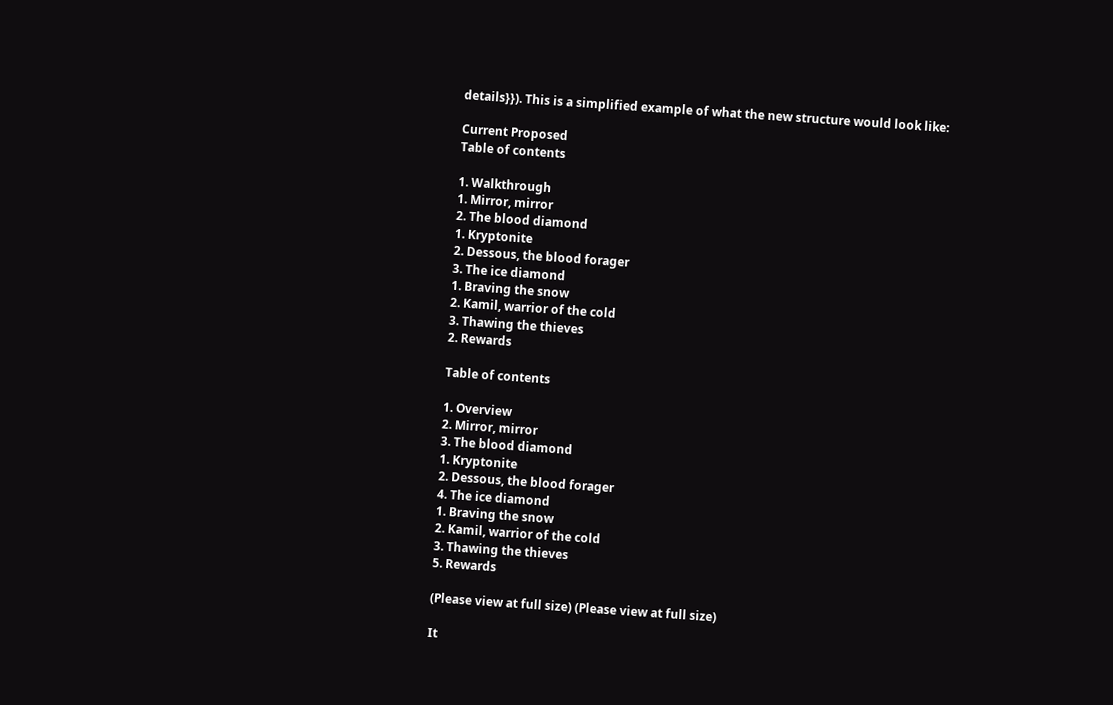details}}). This is a simplified example of what the new structure would look like:

Current Proposed
Table of contents

1. Walkthrough
1. Mirror, mirror
2. The blood diamond
1. Kryptonite
2. Dessous, the blood forager
3. The ice diamond
1. Braving the snow
2. Kamil, warrior of the cold
3. Thawing the thieves
2. Rewards

Table of contents

1. Overview
2. Mirror, mirror
3. The blood diamond
1. Kryptonite
2. Dessous, the blood forager
4. The ice diamond
1. Braving the snow
2. Kamil, warrior of the cold
3. Thawing the thieves
5. Rewards

(Please view at full size) (Please view at full size)

It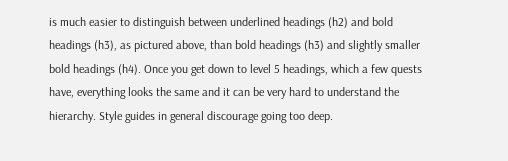is much easier to distinguish between underlined headings (h2) and bold headings (h3), as pictured above, than bold headings (h3) and slightly smaller bold headings (h4). Once you get down to level 5 headings, which a few quests have, everything looks the same and it can be very hard to understand the hierarchy. Style guides in general discourage going too deep.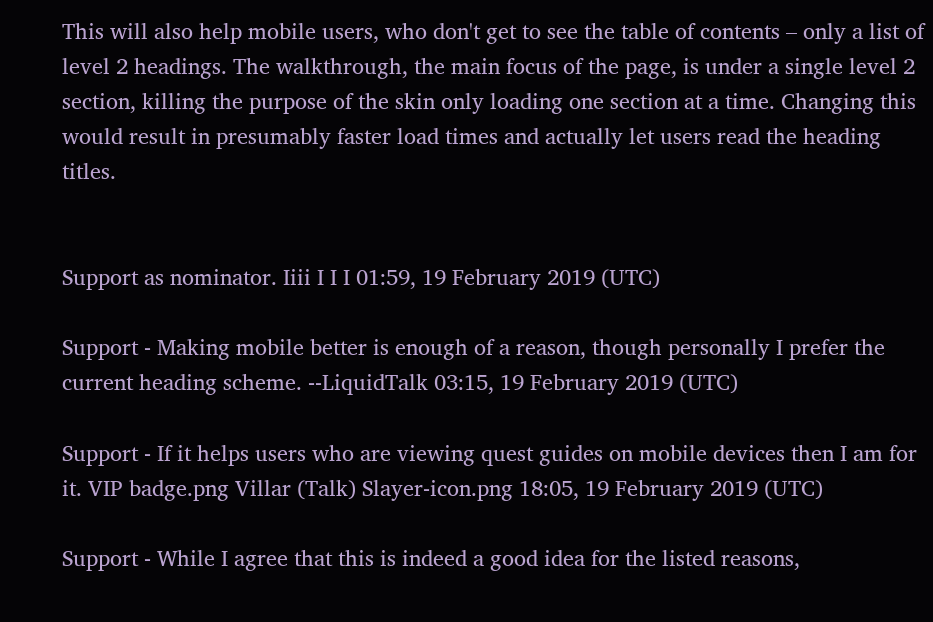This will also help mobile users, who don't get to see the table of contents – only a list of level 2 headings. The walkthrough, the main focus of the page, is under a single level 2 section, killing the purpose of the skin only loading one section at a time. Changing this would result in presumably faster load times and actually let users read the heading titles.


Support as nominator. Iiii I I I 01:59, 19 February 2019 (UTC)

Support - Making mobile better is enough of a reason, though personally I prefer the current heading scheme. --LiquidTalk 03:15, 19 February 2019 (UTC)

Support - If it helps users who are viewing quest guides on mobile devices then I am for it. VIP badge.png Villar (Talk) Slayer-icon.png 18:05, 19 February 2019 (UTC)

Support - While I agree that this is indeed a good idea for the listed reasons,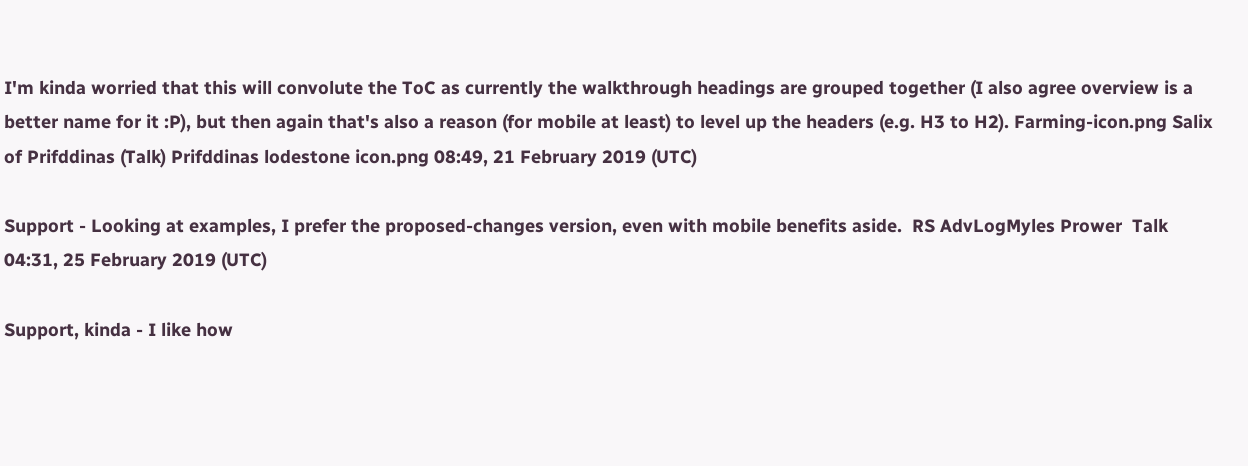I'm kinda worried that this will convolute the ToC as currently the walkthrough headings are grouped together (I also agree overview is a better name for it :P), but then again that's also a reason (for mobile at least) to level up the headers (e.g. H3 to H2). Farming-icon.png Salix of Prifddinas (Talk) Prifddinas lodestone icon.png 08:49, 21 February 2019 (UTC)

Support - Looking at examples, I prefer the proposed-changes version, even with mobile benefits aside.  RS AdvLogMyles Prower  Talk 04:31, 25 February 2019 (UTC)

Support, kinda - I like how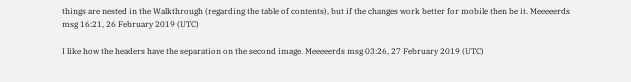things are nested in the Walkthrough (regarding the table of contents), but if the changes work better for mobile then be it. Meeeeerds msg 16:21, 26 February 2019 (UTC)

I like how the headers have the separation on the second image. Meeeeerds msg 03:26, 27 February 2019 (UTC)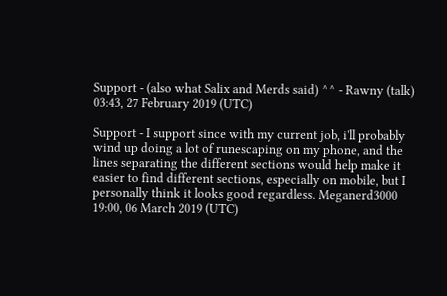Support - (also what Salix and Merds said) ^^ - Rawny (talk) 03:43, 27 February 2019 (UTC)

Support - I support since with my current job, i'll probably wind up doing a lot of runescaping on my phone, and the lines separating the different sections would help make it easier to find different sections, especially on mobile, but I personally think it looks good regardless. Meganerd3000 19:00, 06 March 2019 (UTC)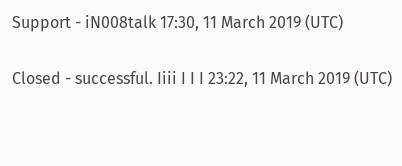Support - iN008talk 17:30, 11 March 2019 (UTC)

Closed - successful. Iiii I I I 23:22, 11 March 2019 (UTC)